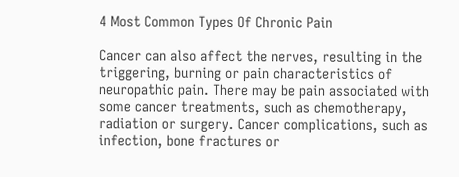4 Most Common Types Of Chronic Pain

Cancer can also affect the nerves, resulting in the triggering, burning or pain characteristics of neuropathic pain. There may be pain associated with some cancer treatments, such as chemotherapy, radiation or surgery. Cancer complications, such as infection, bone fractures or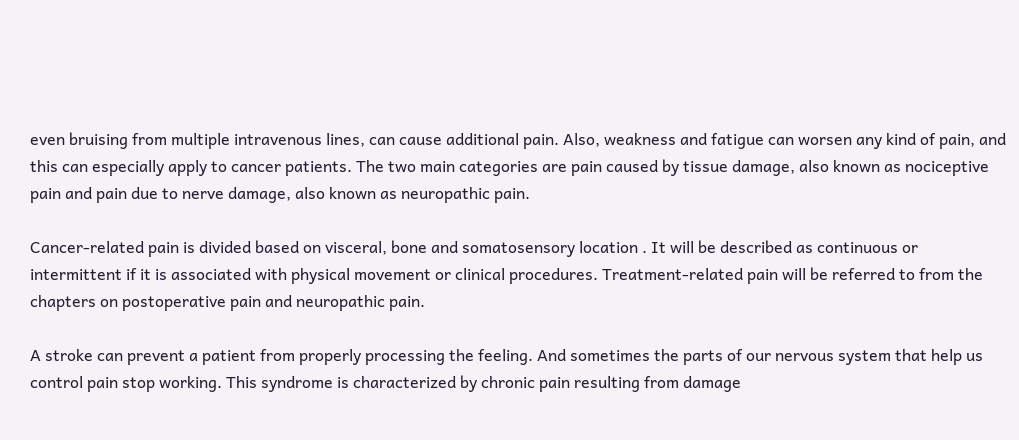even bruising from multiple intravenous lines, can cause additional pain. Also, weakness and fatigue can worsen any kind of pain, and this can especially apply to cancer patients. The two main categories are pain caused by tissue damage, also known as nociceptive pain and pain due to nerve damage, also known as neuropathic pain.

Cancer-related pain is divided based on visceral, bone and somatosensory location . It will be described as continuous or intermittent if it is associated with physical movement or clinical procedures. Treatment-related pain will be referred to from the chapters on postoperative pain and neuropathic pain.

A stroke can prevent a patient from properly processing the feeling. And sometimes the parts of our nervous system that help us control pain stop working. This syndrome is characterized by chronic pain resulting from damage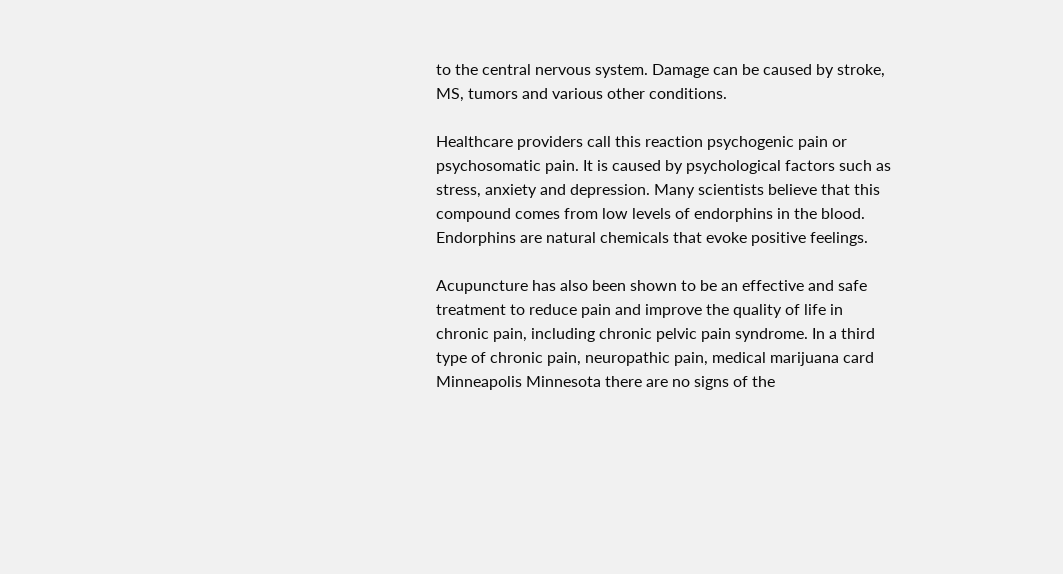to the central nervous system. Damage can be caused by stroke, MS, tumors and various other conditions.

Healthcare providers call this reaction psychogenic pain or psychosomatic pain. It is caused by psychological factors such as stress, anxiety and depression. Many scientists believe that this compound comes from low levels of endorphins in the blood. Endorphins are natural chemicals that evoke positive feelings.

Acupuncture has also been shown to be an effective and safe treatment to reduce pain and improve the quality of life in chronic pain, including chronic pelvic pain syndrome. In a third type of chronic pain, neuropathic pain, medical marijuana card Minneapolis Minnesota there are no signs of the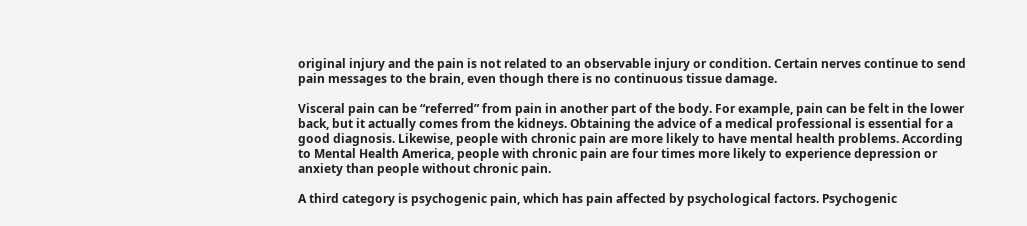original injury and the pain is not related to an observable injury or condition. Certain nerves continue to send pain messages to the brain, even though there is no continuous tissue damage.

Visceral pain can be “referred” from pain in another part of the body. For example, pain can be felt in the lower back, but it actually comes from the kidneys. Obtaining the advice of a medical professional is essential for a good diagnosis. Likewise, people with chronic pain are more likely to have mental health problems. According to Mental Health America, people with chronic pain are four times more likely to experience depression or anxiety than people without chronic pain.

A third category is psychogenic pain, which has pain affected by psychological factors. Psychogenic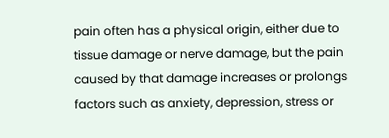pain often has a physical origin, either due to tissue damage or nerve damage, but the pain caused by that damage increases or prolongs factors such as anxiety, depression, stress or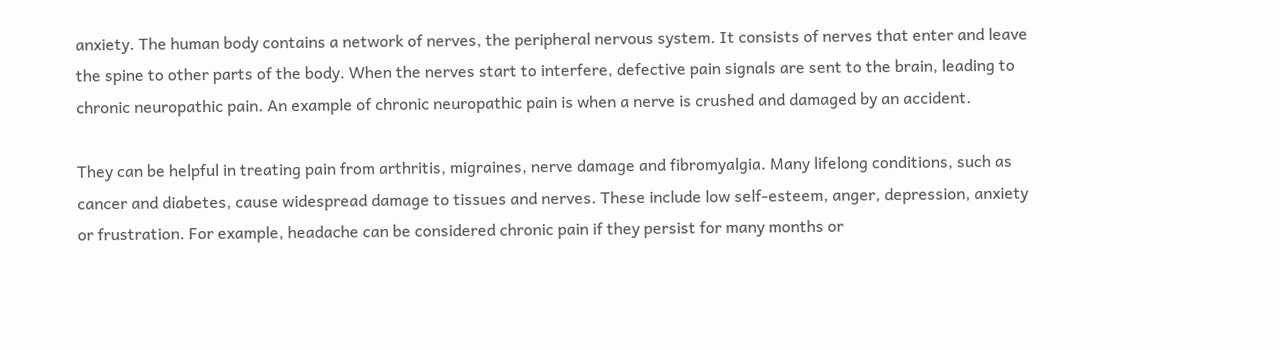anxiety. The human body contains a network of nerves, the peripheral nervous system. It consists of nerves that enter and leave the spine to other parts of the body. When the nerves start to interfere, defective pain signals are sent to the brain, leading to chronic neuropathic pain. An example of chronic neuropathic pain is when a nerve is crushed and damaged by an accident.

They can be helpful in treating pain from arthritis, migraines, nerve damage and fibromyalgia. Many lifelong conditions, such as cancer and diabetes, cause widespread damage to tissues and nerves. These include low self-esteem, anger, depression, anxiety or frustration. For example, headache can be considered chronic pain if they persist for many months or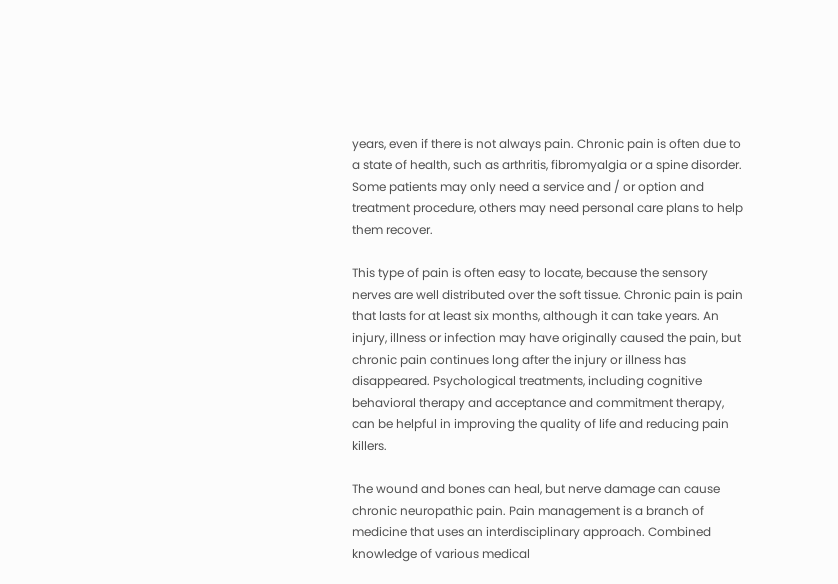years, even if there is not always pain. Chronic pain is often due to a state of health, such as arthritis, fibromyalgia or a spine disorder. Some patients may only need a service and / or option and treatment procedure, others may need personal care plans to help them recover.

This type of pain is often easy to locate, because the sensory nerves are well distributed over the soft tissue. Chronic pain is pain that lasts for at least six months, although it can take years. An injury, illness or infection may have originally caused the pain, but chronic pain continues long after the injury or illness has disappeared. Psychological treatments, including cognitive behavioral therapy and acceptance and commitment therapy, can be helpful in improving the quality of life and reducing pain killers.

The wound and bones can heal, but nerve damage can cause chronic neuropathic pain. Pain management is a branch of medicine that uses an interdisciplinary approach. Combined knowledge of various medical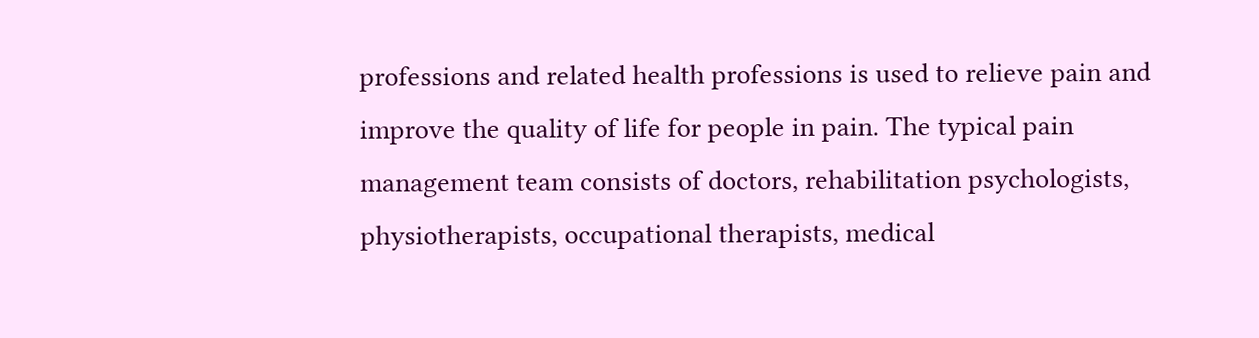professions and related health professions is used to relieve pain and improve the quality of life for people in pain. The typical pain management team consists of doctors, rehabilitation psychologists, physiotherapists, occupational therapists, medical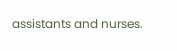assistants and nurses.